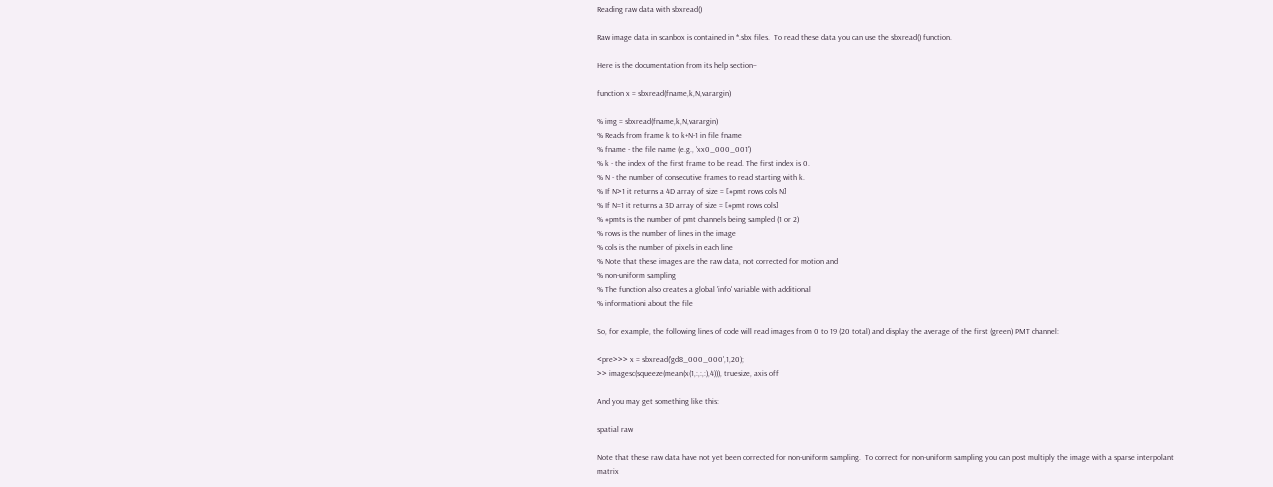Reading raw data with sbxread()

Raw image data in scanbox is contained in *.sbx files.  To read these data you can use the sbxread() function.

Here is the documentation from its help section–

function x = sbxread(fname,k,N,varargin)

% img = sbxread(fname,k,N,varargin)
% Reads from frame k to k+N-1 in file fname
% fname - the file name (e.g., 'xx0_000_001')
% k - the index of the first frame to be read. The first index is 0.
% N - the number of consecutive frames to read starting with k.
% If N>1 it returns a 4D array of size = [#pmt rows cols N]
% If N=1 it returns a 3D array of size = [#pmt rows cols]
% #pmts is the number of pmt channels being sampled (1 or 2)
% rows is the number of lines in the image
% cols is the number of pixels in each line
% Note that these images are the raw data, not corrected for motion and
% non-uniform sampling
% The function also creates a global 'info' variable with additional
% informationi about the file

So, for example, the following lines of code will read images from 0 to 19 (20 total) and display the average of the first (green) PMT channel:

<pre>>> x = sbxread('gd8_000_000',1,20);
>> imagesc(squeeze(mean(x(1,:,:,:),4))), truesize, axis off

And you may get something like this:

spatial raw

Note that these raw data have not yet been corrected for non-uniform sampling.  To correct for non-uniform sampling you can post multiply the image with a sparse interpolant matrix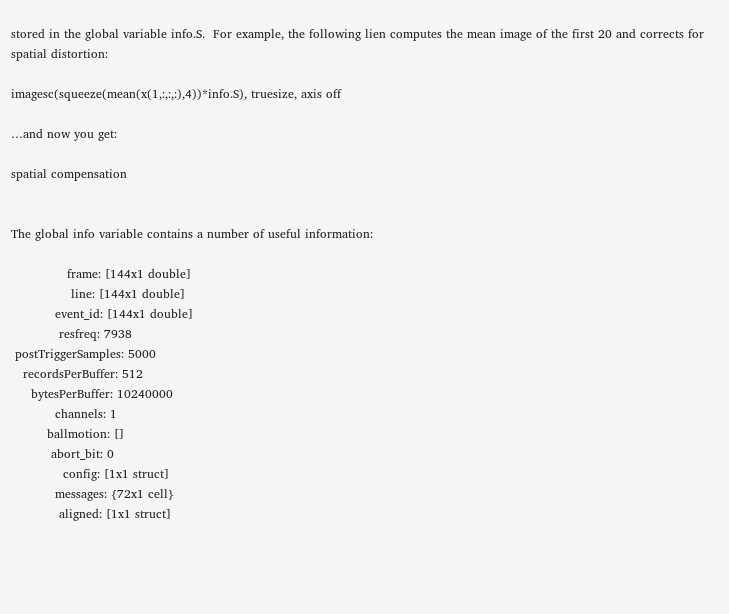stored in the global variable info.S.  For example, the following lien computes the mean image of the first 20 and corrects for spatial distortion:

imagesc(squeeze(mean(x(1,:,:,:),4))*info.S), truesize, axis off

…and now you get:

spatial compensation


The global info variable contains a number of useful information:

              frame: [144x1 double]
               line: [144x1 double]
           event_id: [144x1 double]
            resfreq: 7938
 postTriggerSamples: 5000
   recordsPerBuffer: 512
     bytesPerBuffer: 10240000
           channels: 1
         ballmotion: []
          abort_bit: 0
             config: [1x1 struct]
           messages: {72x1 cell}
            aligned: [1x1 struct]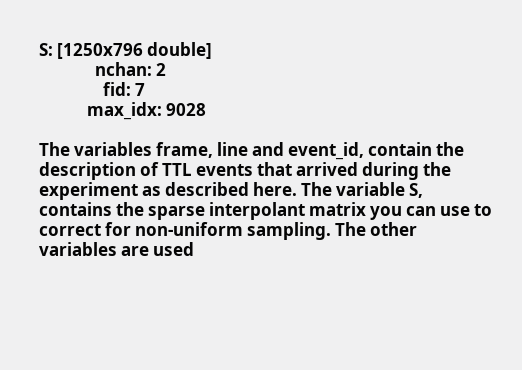S: [1250x796 double]
              nchan: 2
                fid: 7
            max_idx: 9028

The variables frame, line and event_id, contain the description of TTL events that arrived during the experiment as described here. The variable S, contains the sparse interpolant matrix you can use to correct for non-uniform sampling. The other variables are used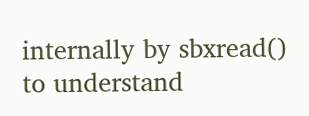internally by sbxread() to understand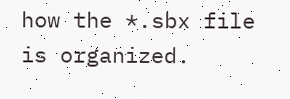how the *.sbx file is organized.